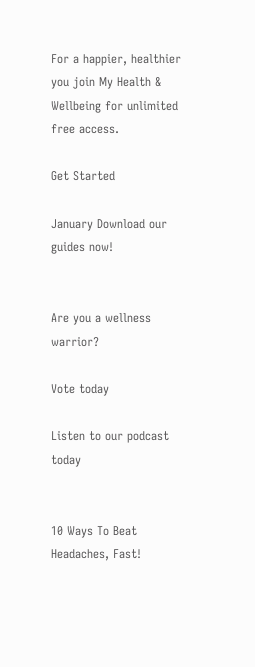For a happier, healthier you join My Health & Wellbeing for unlimited free access.

Get Started

January Download our guides now!


Are you a wellness warrior?

Vote today

Listen to our podcast today


10 Ways To Beat Headaches, Fast!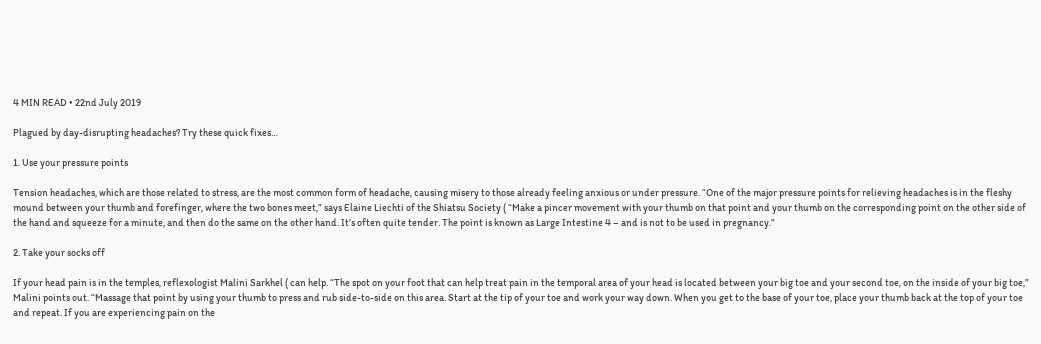4 MIN READ • 22nd July 2019

Plagued by day-disrupting headaches? Try these quick fixes…

1. Use your pressure points

Tension headaches, which are those related to stress, are the most common form of headache, causing misery to those already feeling anxious or under pressure. “One of the major pressure points for relieving headaches is in the fleshy mound between your thumb and forefinger, where the two bones meet,” says Elaine Liechti of the Shiatsu Society ( “Make a pincer movement with your thumb on that point and your thumb on the corresponding point on the other side of the hand and squeeze for a minute, and then do the same on the other hand. It’s often quite tender. The point is known as Large Intestine 4 – and is not to be used in pregnancy.”

2. Take your socks off

If your head pain is in the temples, reflexologist Malini Sarkhel ( can help. “The spot on your foot that can help treat pain in the temporal area of your head is located between your big toe and your second toe, on the inside of your big toe,” Malini points out. “Massage that point by using your thumb to press and rub side-to-side on this area. Start at the tip of your toe and work your way down. When you get to the base of your toe, place your thumb back at the top of your toe and repeat. If you are experiencing pain on the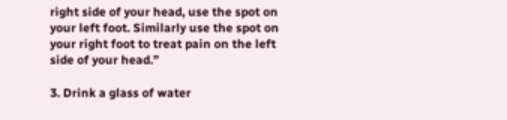right side of your head, use the spot on your left foot. Similarly use the spot on your right foot to treat pain on the left side of your head.”

3. Drink a glass of water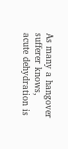As many a hangover sufferer knows, acute dehydration is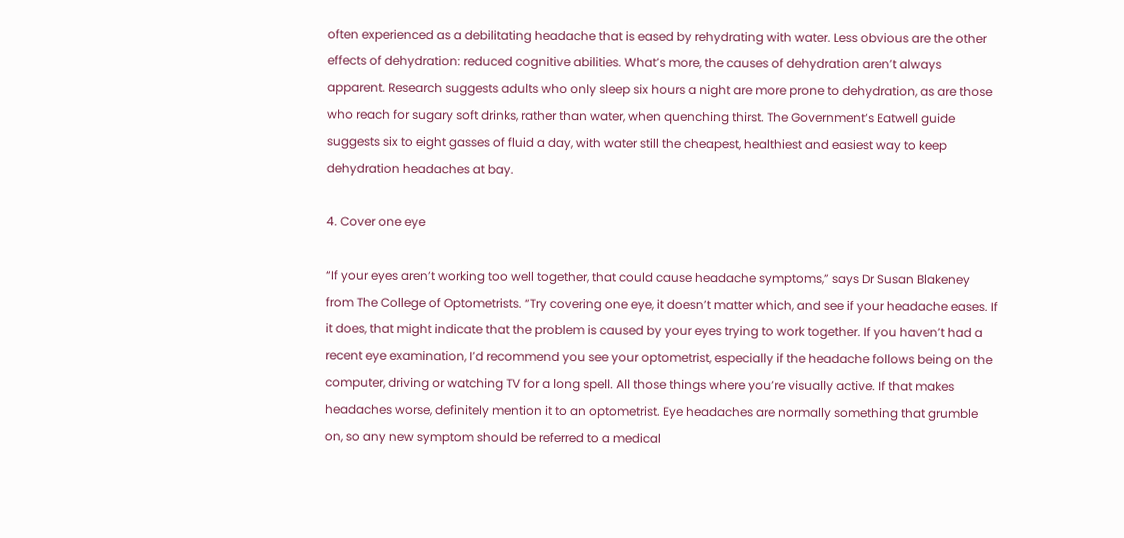often experienced as a debilitating headache that is eased by rehydrating with water. Less obvious are the other effects of dehydration: reduced cognitive abilities. What’s more, the causes of dehydration aren’t always apparent. Research suggests adults who only sleep six hours a night are more prone to dehydration, as are those who reach for sugary soft drinks, rather than water, when quenching thirst. The Government’s Eatwell guide suggests six to eight gasses of fluid a day, with water still the cheapest, healthiest and easiest way to keep dehydration headaches at bay.

4. Cover one eye

“If your eyes aren’t working too well together, that could cause headache symptoms,” says Dr Susan Blakeney from The College of Optometrists. “Try covering one eye, it doesn’t matter which, and see if your headache eases. If it does, that might indicate that the problem is caused by your eyes trying to work together. If you haven’t had a recent eye examination, I’d recommend you see your optometrist, especially if the headache follows being on the computer, driving or watching TV for a long spell. All those things where you’re visually active. If that makes headaches worse, definitely mention it to an optometrist. Eye headaches are normally something that grumble on, so any new symptom should be referred to a medical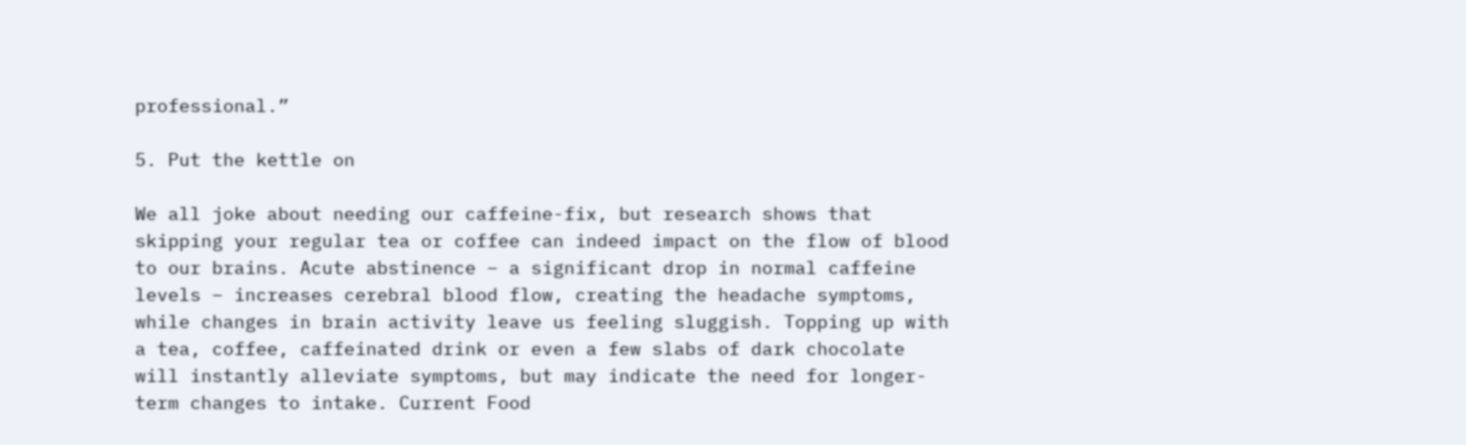professional.”

5. Put the kettle on

We all joke about needing our caffeine-fix, but research shows that skipping your regular tea or coffee can indeed impact on the flow of blood to our brains. Acute abstinence – a significant drop in normal caffeine levels – increases cerebral blood flow, creating the headache symptoms, while changes in brain activity leave us feeling sluggish. Topping up with a tea, coffee, caffeinated drink or even a few slabs of dark chocolate will instantly alleviate symptoms, but may indicate the need for longer-term changes to intake. Current Food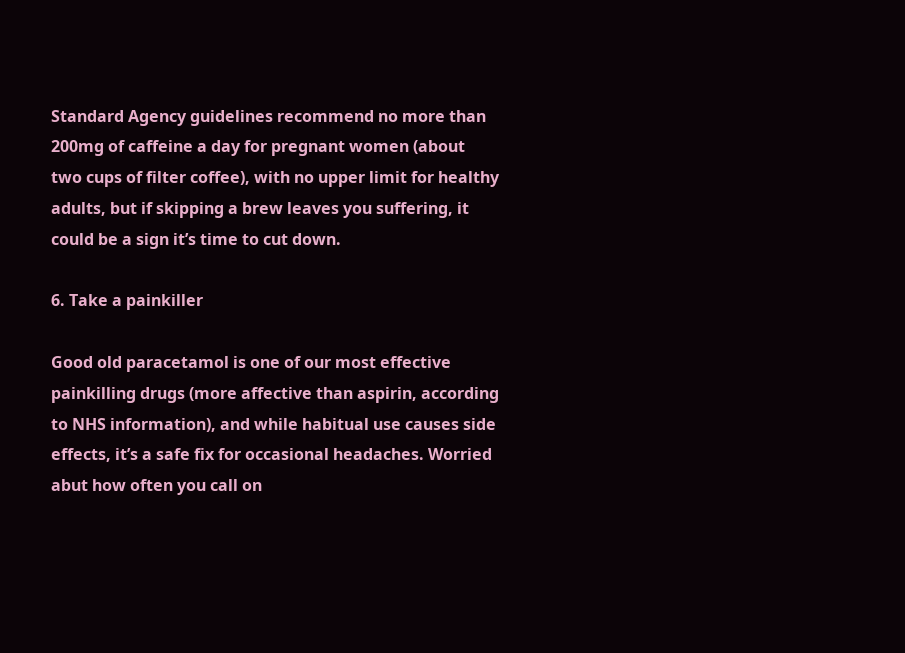Standard Agency guidelines recommend no more than 200mg of caffeine a day for pregnant women (about two cups of filter coffee), with no upper limit for healthy adults, but if skipping a brew leaves you suffering, it could be a sign it’s time to cut down.

6. Take a painkiller

Good old paracetamol is one of our most effective painkilling drugs (more affective than aspirin, according to NHS information), and while habitual use causes side effects, it’s a safe fix for occasional headaches. Worried abut how often you call on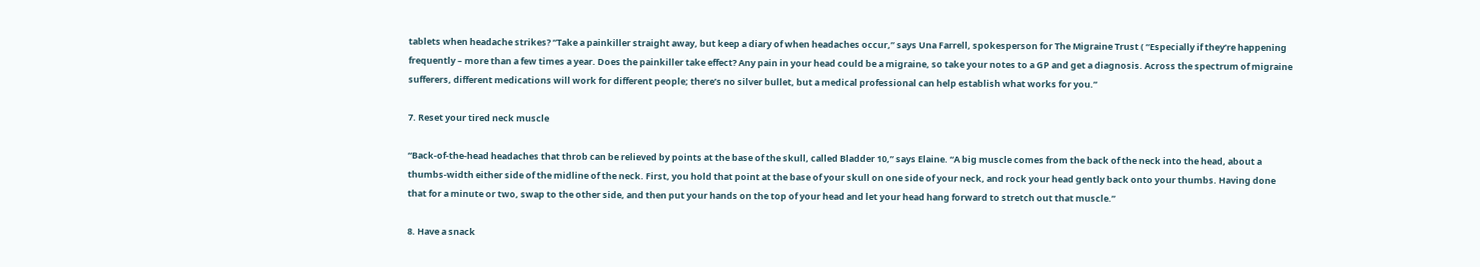tablets when headache strikes? “Take a painkiller straight away, but keep a diary of when headaches occur,” says Una Farrell, spokesperson for The Migraine Trust ( “Especially if they’re happening frequently – more than a few times a year. Does the painkiller take effect? Any pain in your head could be a migraine, so take your notes to a GP and get a diagnosis. Across the spectrum of migraine sufferers, different medications will work for different people; there’s no silver bullet, but a medical professional can help establish what works for you.”

7. Reset your tired neck muscle

“Back-of-the-head headaches that throb can be relieved by points at the base of the skull, called Bladder 10,” says Elaine. “A big muscle comes from the back of the neck into the head, about a thumbs-width either side of the midline of the neck. First, you hold that point at the base of your skull on one side of your neck, and rock your head gently back onto your thumbs. Having done that for a minute or two, swap to the other side, and then put your hands on the top of your head and let your head hang forward to stretch out that muscle.”

8. Have a snack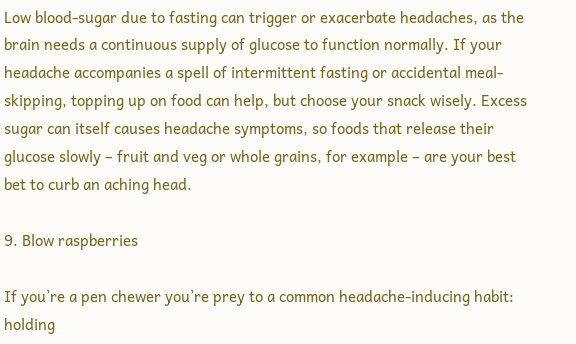Low blood-sugar due to fasting can trigger or exacerbate headaches, as the brain needs a continuous supply of glucose to function normally. If your headache accompanies a spell of intermittent fasting or accidental meal-skipping, topping up on food can help, but choose your snack wisely. Excess sugar can itself causes headache symptoms, so foods that release their glucose slowly – fruit and veg or whole grains, for example – are your best bet to curb an aching head.

9. Blow raspberries

If you’re a pen chewer you’re prey to a common headache-inducing habit: holding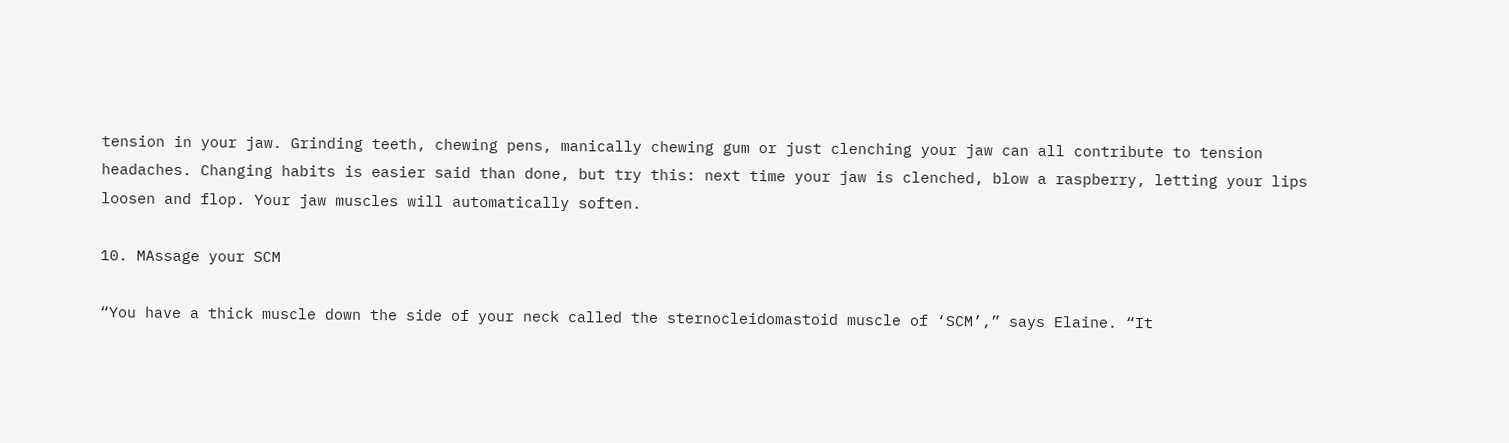tension in your jaw. Grinding teeth, chewing pens, manically chewing gum or just clenching your jaw can all contribute to tension headaches. Changing habits is easier said than done, but try this: next time your jaw is clenched, blow a raspberry, letting your lips loosen and flop. Your jaw muscles will automatically soften.

10. MAssage your SCM

“You have a thick muscle down the side of your neck called the sternocleidomastoid muscle of ‘SCM’,” says Elaine. “It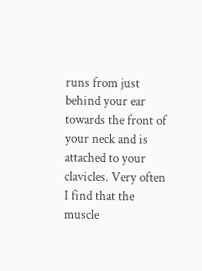runs from just behind your ear towards the front of your neck and is attached to your clavicles. Very often I find that the muscle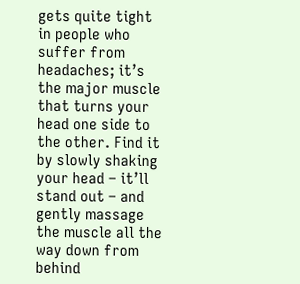gets quite tight in people who suffer from headaches; it’s the major muscle that turns your head one side to the other. Find it by slowly shaking your head – it’ll stand out – and gently massage the muscle all the way down from behind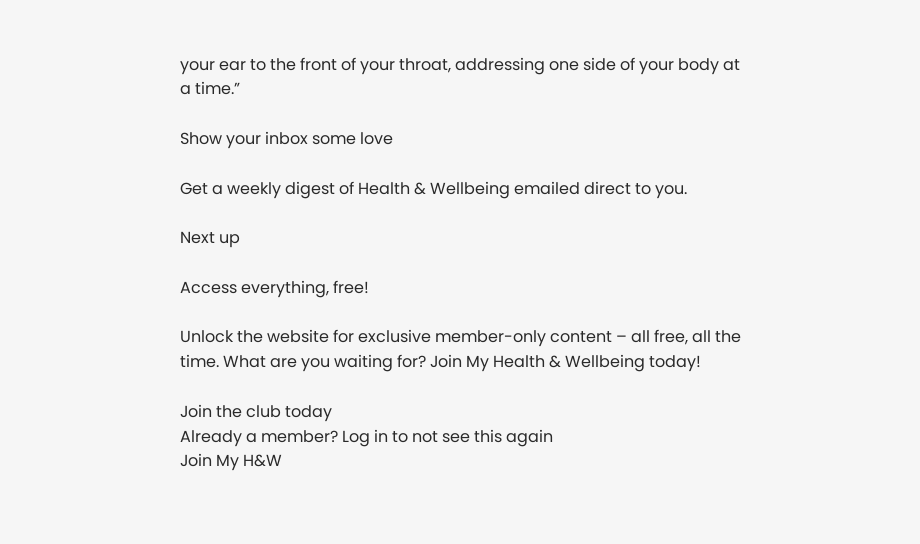your ear to the front of your throat, addressing one side of your body at a time.”

Show your inbox some love

Get a weekly digest of Health & Wellbeing emailed direct to you.

Next up

Access everything, free!

Unlock the website for exclusive member-only content – all free, all the time. What are you waiting for? Join My Health & Wellbeing today!

Join the club today
Already a member? Log in to not see this again
Join My H&W